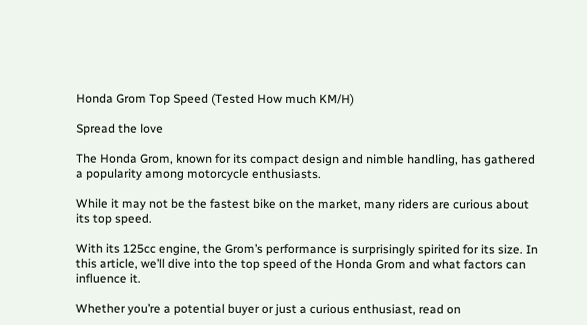Honda Grom Top Speed (Tested How much KM/H)

Spread the love

The Honda Grom, known for its compact design and nimble handling, has gathered a popularity among motorcycle enthusiasts.

While it may not be the fastest bike on the market, many riders are curious about its top speed.

With its 125cc engine, the Grom’s performance is surprisingly spirited for its size. In this article, we’ll dive into the top speed of the Honda Grom and what factors can influence it.

Whether you’re a potential buyer or just a curious enthusiast, read on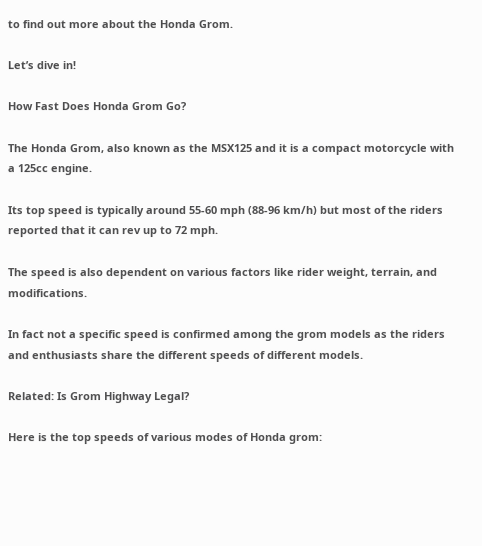to find out more about the Honda Grom.

Let’s dive in!

How Fast Does Honda Grom Go?

The Honda Grom, also known as the MSX125 and it is a compact motorcycle with a 125cc engine.

Its top speed is typically around 55-60 mph (88-96 km/h) but most of the riders reported that it can rev up to 72 mph.

The speed is also dependent on various factors like rider weight, terrain, and modifications.

In fact not a specific speed is confirmed among the grom models as the riders and enthusiasts share the different speeds of different models.

Related: Is Grom Highway Legal?

Here is the top speeds of various modes of Honda grom: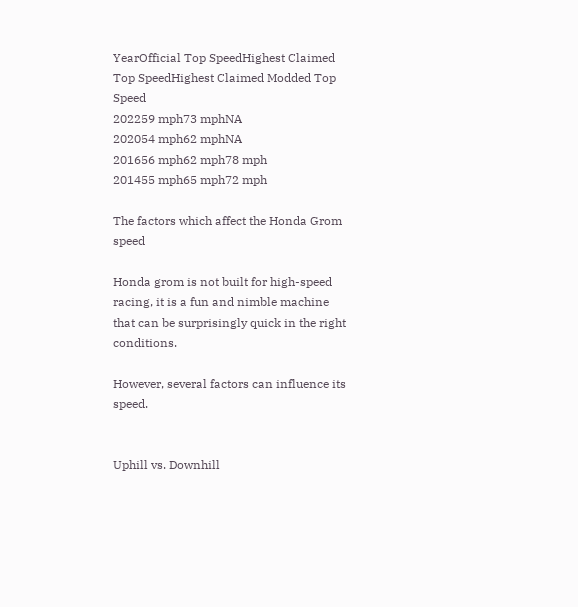YearOfficial Top SpeedHighest Claimed Top SpeedHighest Claimed Modded Top Speed
202259 mph73 mphNA
202054 mph62 mphNA
201656 mph62 mph78 mph
201455 mph65 mph72 mph

The factors which affect the Honda Grom speed

Honda grom is not built for high-speed racing, it is a fun and nimble machine that can be surprisingly quick in the right conditions.

However, several factors can influence its speed.


Uphill vs. Downhill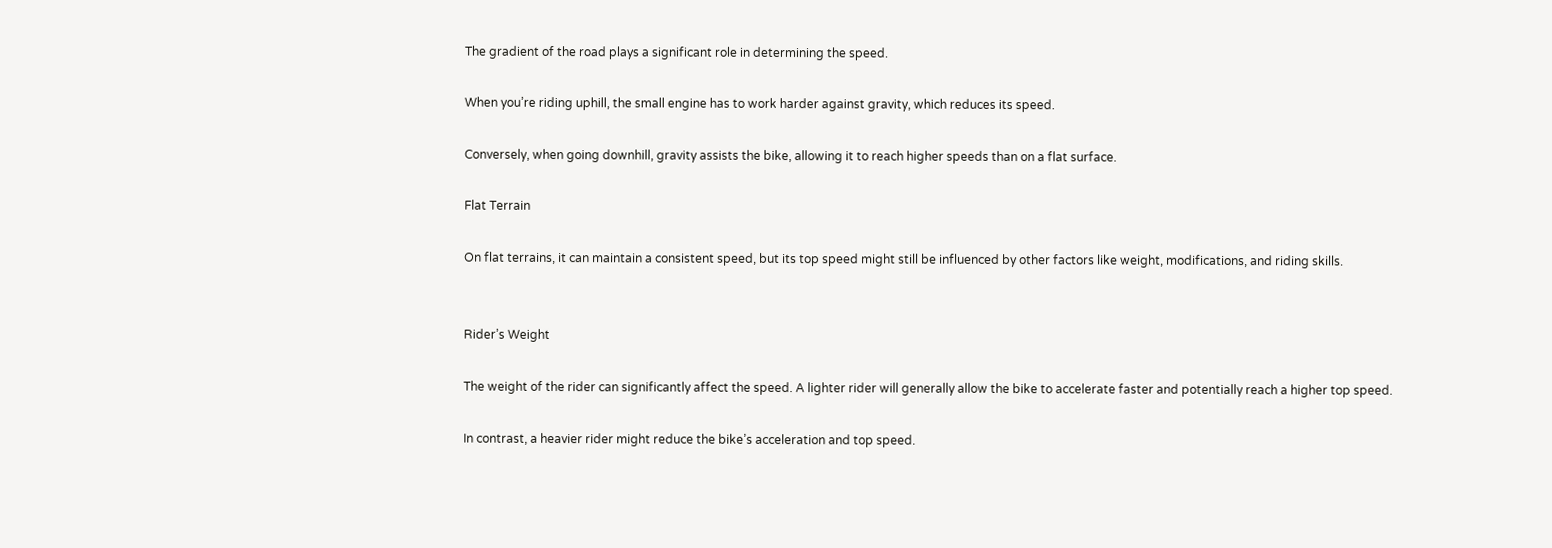The gradient of the road plays a significant role in determining the speed.

When you’re riding uphill, the small engine has to work harder against gravity, which reduces its speed.

Conversely, when going downhill, gravity assists the bike, allowing it to reach higher speeds than on a flat surface.

Flat Terrain

On flat terrains, it can maintain a consistent speed, but its top speed might still be influenced by other factors like weight, modifications, and riding skills.


Rider’s Weight

The weight of the rider can significantly affect the speed. A lighter rider will generally allow the bike to accelerate faster and potentially reach a higher top speed.

In contrast, a heavier rider might reduce the bike’s acceleration and top speed.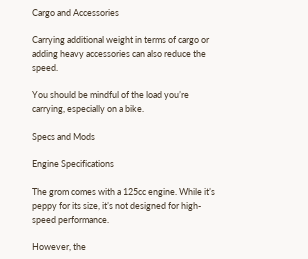Cargo and Accessories

Carrying additional weight in terms of cargo or adding heavy accessories can also reduce the speed.

You should be mindful of the load you’re carrying, especially on a bike.

Specs and Mods

Engine Specifications

The grom comes with a 125cc engine. While it’s peppy for its size, it’s not designed for high-speed performance.

However, the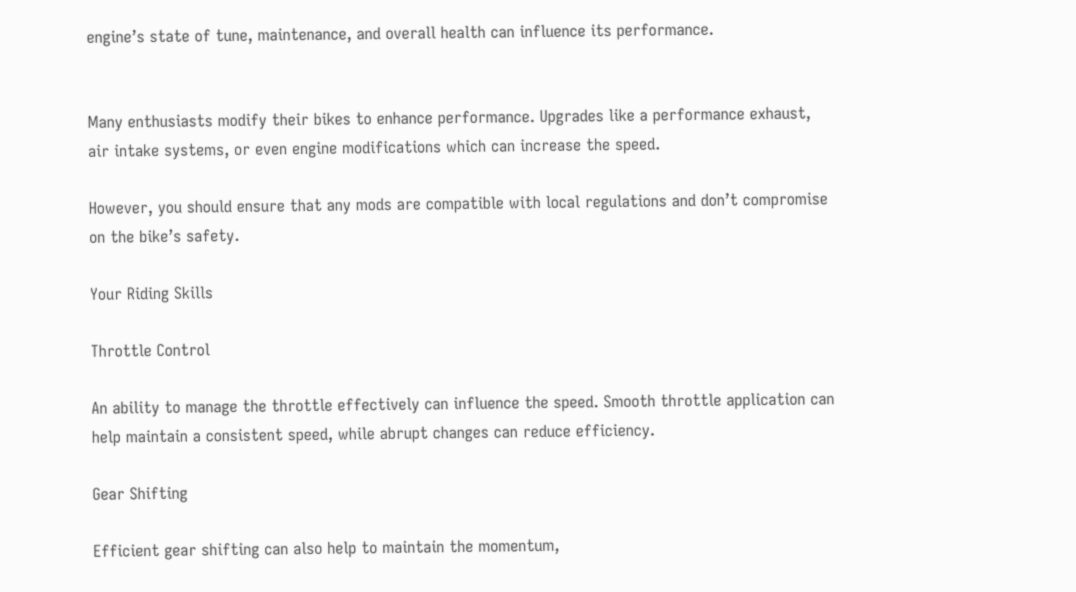engine’s state of tune, maintenance, and overall health can influence its performance.


Many enthusiasts modify their bikes to enhance performance. Upgrades like a performance exhaust, air intake systems, or even engine modifications which can increase the speed.

However, you should ensure that any mods are compatible with local regulations and don’t compromise on the bike’s safety.

Your Riding Skills

Throttle Control

An ability to manage the throttle effectively can influence the speed. Smooth throttle application can help maintain a consistent speed, while abrupt changes can reduce efficiency.

Gear Shifting

Efficient gear shifting can also help to maintain the momentum,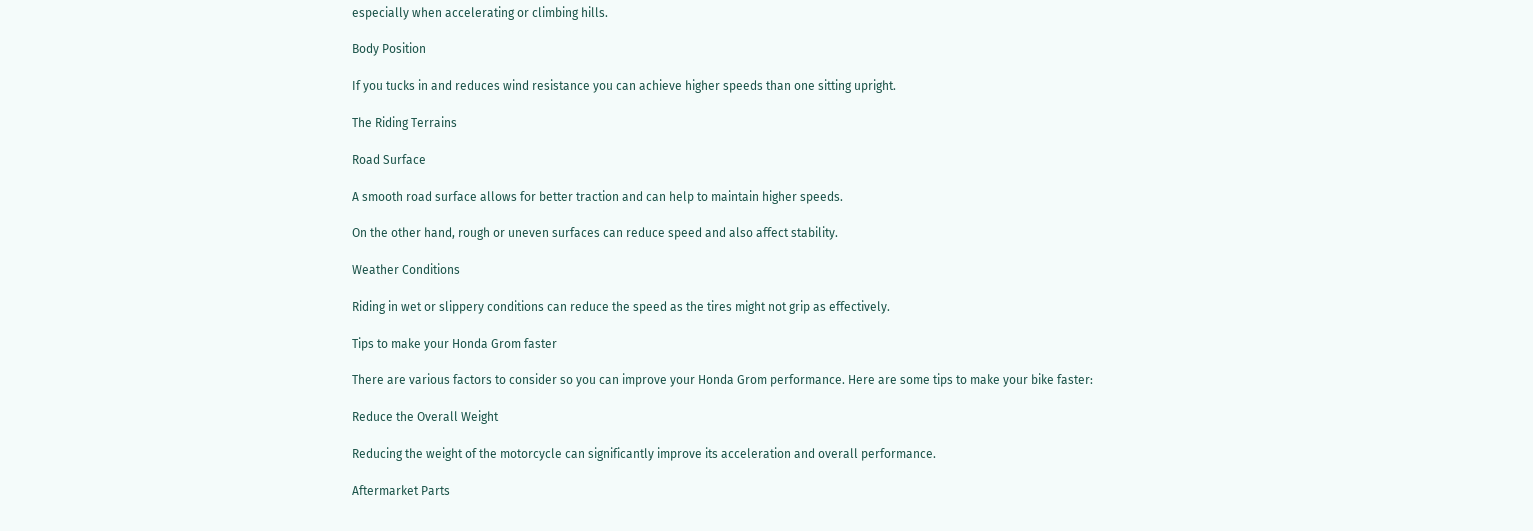especially when accelerating or climbing hills.

Body Position

If you tucks in and reduces wind resistance you can achieve higher speeds than one sitting upright.

The Riding Terrains

Road Surface

A smooth road surface allows for better traction and can help to maintain higher speeds.

On the other hand, rough or uneven surfaces can reduce speed and also affect stability.

Weather Conditions

Riding in wet or slippery conditions can reduce the speed as the tires might not grip as effectively.

Tips to make your Honda Grom faster

There are various factors to consider so you can improve your Honda Grom performance. Here are some tips to make your bike faster:

Reduce the Overall Weight

Reducing the weight of the motorcycle can significantly improve its acceleration and overall performance.

Aftermarket Parts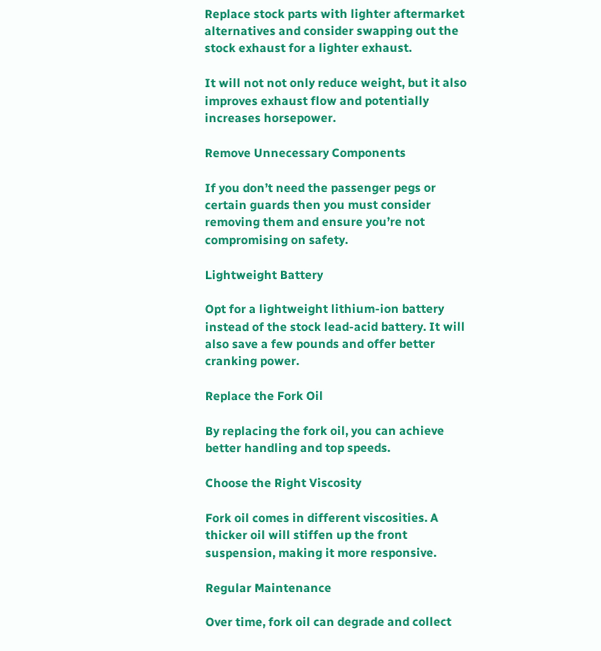Replace stock parts with lighter aftermarket alternatives and consider swapping out the stock exhaust for a lighter exhaust.

It will not not only reduce weight, but it also improves exhaust flow and potentially increases horsepower.

Remove Unnecessary Components

If you don’t need the passenger pegs or certain guards then you must consider removing them and ensure you’re not compromising on safety.

Lightweight Battery

Opt for a lightweight lithium-ion battery instead of the stock lead-acid battery. It will also save a few pounds and offer better cranking power.

Replace the Fork Oil

By replacing the fork oil, you can achieve better handling and top speeds.

Choose the Right Viscosity

Fork oil comes in different viscosities. A thicker oil will stiffen up the front suspension, making it more responsive.

Regular Maintenance

Over time, fork oil can degrade and collect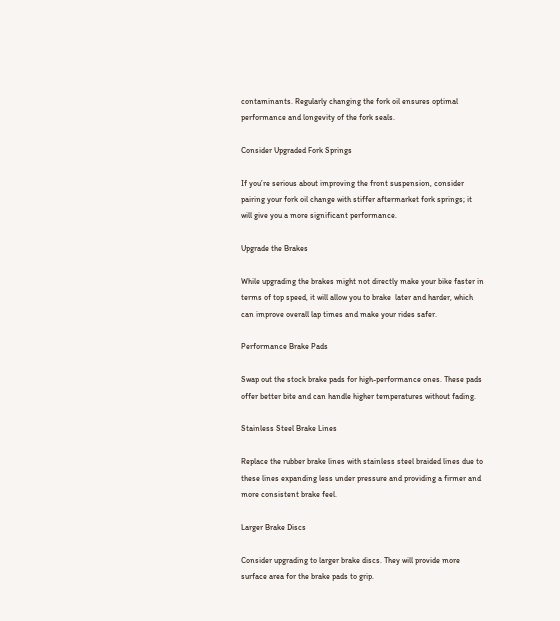contaminants. Regularly changing the fork oil ensures optimal performance and longevity of the fork seals.

Consider Upgraded Fork Springs

If you’re serious about improving the front suspension, consider pairing your fork oil change with stiffer aftermarket fork springs; it will give you a more significant performance.

Upgrade the Brakes

While upgrading the brakes might not directly make your bike faster in terms of top speed, it will allow you to brake  later and harder, which can improve overall lap times and make your rides safer.

Performance Brake Pads

Swap out the stock brake pads for high-performance ones. These pads offer better bite and can handle higher temperatures without fading.

Stainless Steel Brake Lines

Replace the rubber brake lines with stainless steel braided lines due to these lines expanding less under pressure and providing a firmer and more consistent brake feel.

Larger Brake Discs

Consider upgrading to larger brake discs. They will provide more surface area for the brake pads to grip.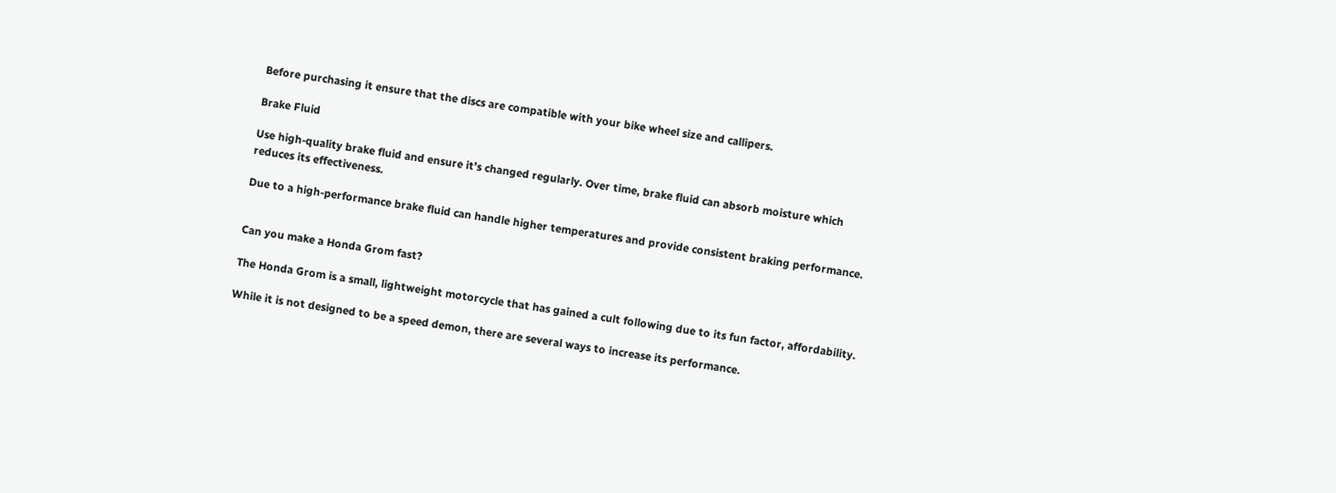Before purchasing it ensure that the discs are compatible with your bike wheel size and callipers.

Brake Fluid

Use high-quality brake fluid and ensure it’s changed regularly. Over time, brake fluid can absorb moisture which reduces its effectiveness.

Due to a high-performance brake fluid can handle higher temperatures and provide consistent braking performance.


Can you make a Honda Grom fast?

The Honda Grom is a small, lightweight motorcycle that has gained a cult following due to its fun factor, affordability.

While it is not designed to be a speed demon, there are several ways to increase its performance.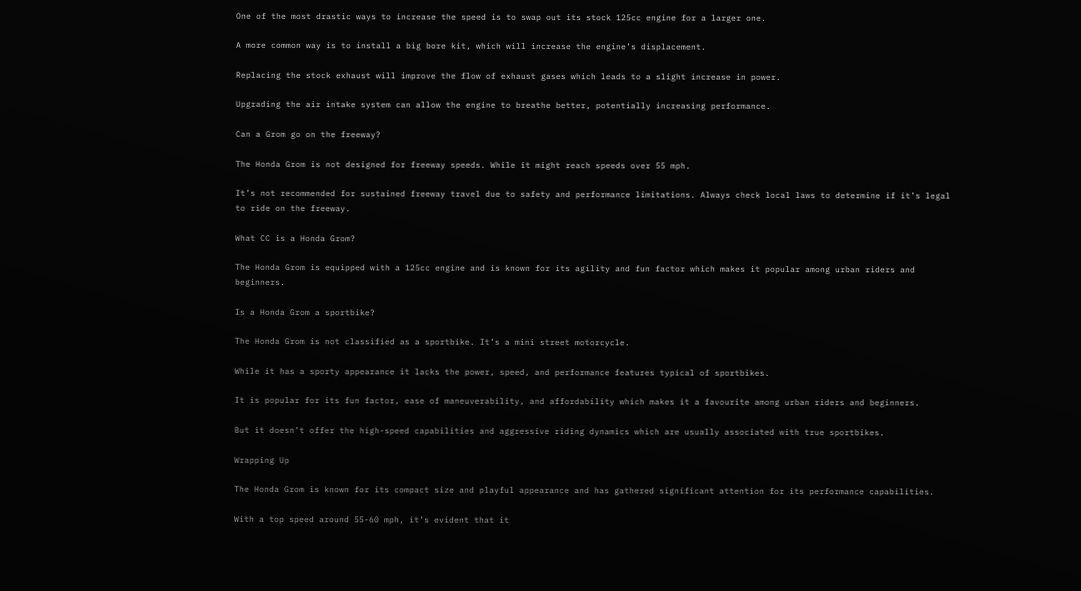One of the most drastic ways to increase the speed is to swap out its stock 125cc engine for a larger one.

A more common way is to install a big bore kit, which will increase the engine’s displacement.

Replacing the stock exhaust will improve the flow of exhaust gases which leads to a slight increase in power.

Upgrading the air intake system can allow the engine to breathe better, potentially increasing performance.

Can a Grom go on the freeway?

The Honda Grom is not designed for freeway speeds. While it might reach speeds over 55 mph.

It’s not recommended for sustained freeway travel due to safety and performance limitations. Always check local laws to determine if it’s legal to ride on the freeway.

What CC is a Honda Grom?

The Honda Grom is equipped with a 125cc engine and is known for its agility and fun factor which makes it popular among urban riders and beginners.

Is a Honda Grom a sportbike?

The Honda Grom is not classified as a sportbike. It’s a mini street motorcycle.

While it has a sporty appearance it lacks the power, speed, and performance features typical of sportbikes.

It is popular for its fun factor, ease of maneuverability, and affordability which makes it a favourite among urban riders and beginners.

But it doesn’t offer the high-speed capabilities and aggressive riding dynamics which are usually associated with true sportbikes.

Wrapping Up

The Honda Grom is known for its compact size and playful appearance and has gathered significant attention for its performance capabilities.

With a top speed around 55-60 mph, it’s evident that it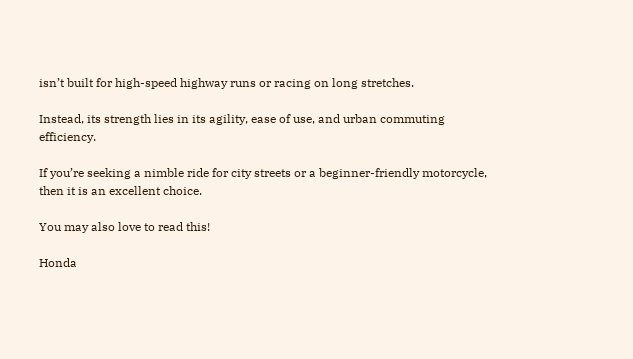isn’t built for high-speed highway runs or racing on long stretches.

Instead, its strength lies in its agility, ease of use, and urban commuting efficiency.

If you’re seeking a nimble ride for city streets or a beginner-friendly motorcycle, then it is an excellent choice.

You may also love to read this!

Honda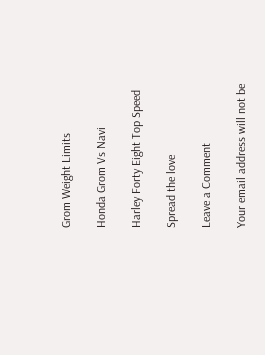Grom Weight Limits

Honda Grom Vs Navi

Harley Forty Eight Top Speed

Spread the love

Leave a Comment

Your email address will not be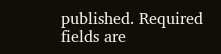published. Required fields are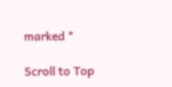marked *

Scroll to Top